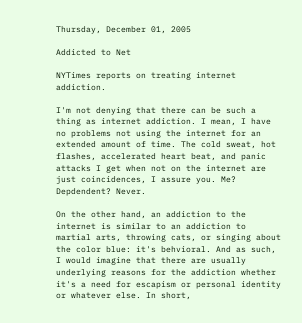Thursday, December 01, 2005

Addicted to Net

NYTimes reports on treating internet addiction.

I'm not denying that there can be such a thing as internet addiction. I mean, I have no problems not using the internet for an extended amount of time. The cold sweat, hot flashes, accelerated heart beat, and panic attacks I get when not on the internet are just coincidences, I assure you. Me? Depdendent? Never.

On the other hand, an addiction to the internet is similar to an addiction to martial arts, throwing cats, or singing about the color blue: it's behvioral. And as such, I would imagine that there are usually underlying reasons for the addiction whether it's a need for escapism or personal identity or whatever else. In short,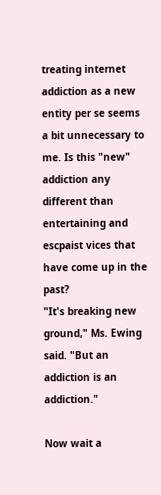treating internet addiction as a new entity per se seems a bit unnecessary to me. Is this "new" addiction any different than entertaining and escpaist vices that have come up in the past?
"It's breaking new ground," Ms. Ewing said. "But an addiction is an addiction."

Now wait a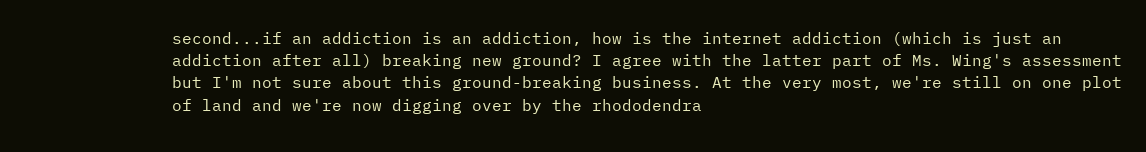second...if an addiction is an addiction, how is the internet addiction (which is just an addiction after all) breaking new ground? I agree with the latter part of Ms. Wing's assessment but I'm not sure about this ground-breaking business. At the very most, we're still on one plot of land and we're now digging over by the rhododendra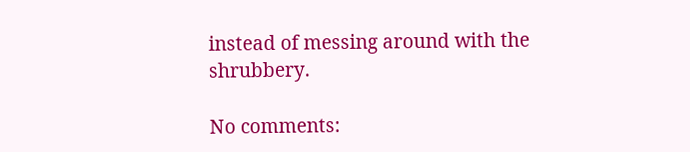instead of messing around with the shrubbery.

No comments: